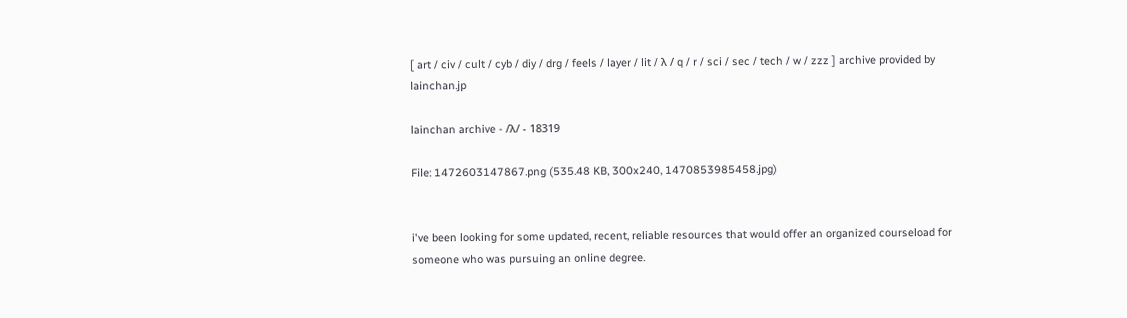[ art / civ / cult / cyb / diy / drg / feels / layer / lit / λ / q / r / sci / sec / tech / w / zzz ] archive provided by lainchan.jp

lainchan archive - /λ/ - 18319

File: 1472603147867.png (535.48 KB, 300x240, 1470853985458.jpg)


i've been looking for some updated, recent, reliable resources that would offer an organized courseload for someone who was pursuing an online degree.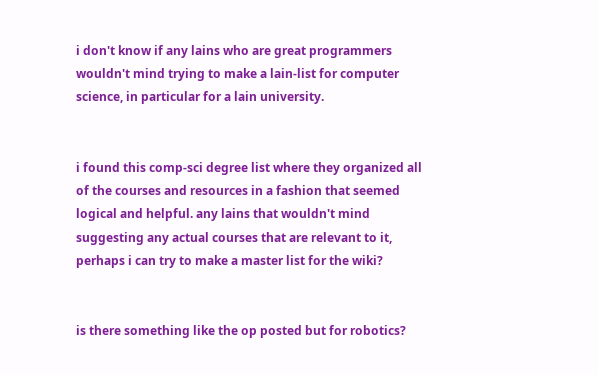i don't know if any lains who are great programmers wouldn't mind trying to make a lain-list for computer science, in particular for a lain university.


i found this comp-sci degree list where they organized all of the courses and resources in a fashion that seemed logical and helpful. any lains that wouldn't mind suggesting any actual courses that are relevant to it, perhaps i can try to make a master list for the wiki?


is there something like the op posted but for robotics?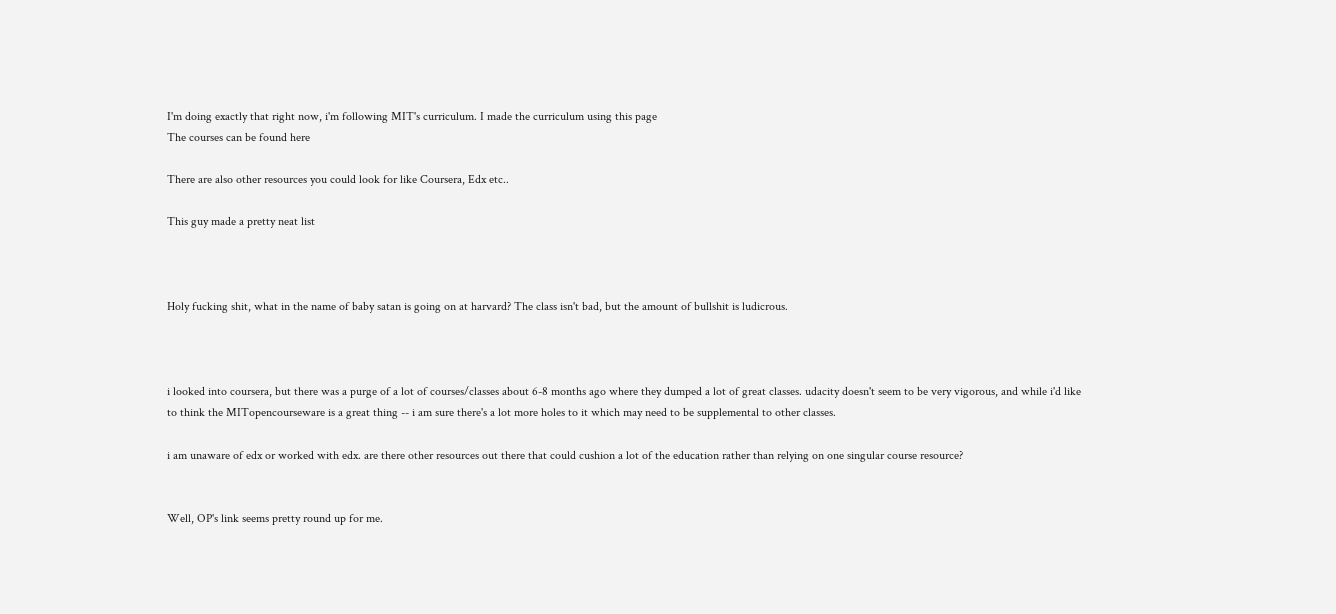I'm doing exactly that right now, i'm following MIT's curriculum. I made the curriculum using this page
The courses can be found here

There are also other resources you could look for like Coursera, Edx etc..

This guy made a pretty neat list



Holy fucking shit, what in the name of baby satan is going on at harvard? The class isn't bad, but the amount of bullshit is ludicrous.



i looked into coursera, but there was a purge of a lot of courses/classes about 6-8 months ago where they dumped a lot of great classes. udacity doesn't seem to be very vigorous, and while i'd like to think the MITopencourseware is a great thing -- i am sure there's a lot more holes to it which may need to be supplemental to other classes.

i am unaware of edx or worked with edx. are there other resources out there that could cushion a lot of the education rather than relying on one singular course resource?


Well, OP's link seems pretty round up for me.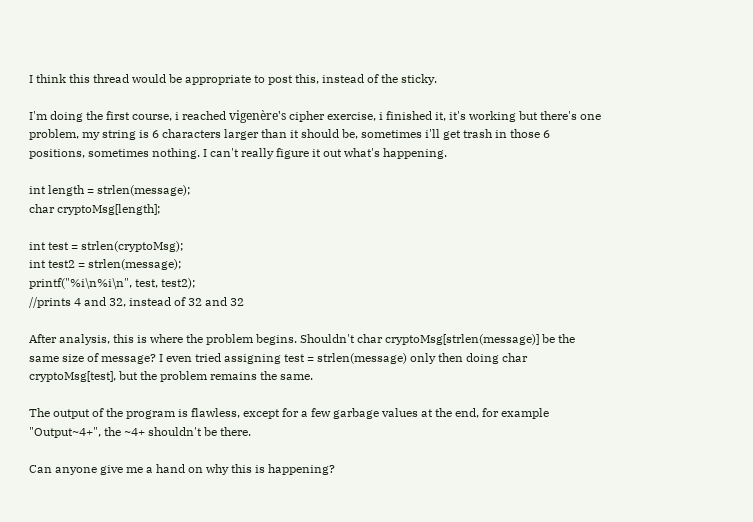I think this thread would be appropriate to post this, instead of the sticky.

I'm doing the first course, i reached vigenère's cipher exercise, i finished it, it's working but there's one problem, my string is 6 characters larger than it should be, sometimes i'll get trash in those 6 positions, sometimes nothing. I can't really figure it out what's happening.

int length = strlen(message);
char cryptoMsg[length];

int test = strlen(cryptoMsg);
int test2 = strlen(message);
printf("%i\n%i\n", test, test2);
//prints 4 and 32, instead of 32 and 32

After analysis, this is where the problem begins. Shouldn't char cryptoMsg[strlen(message)] be the same size of message? I even tried assigning test = strlen(message) only then doing char cryptoMsg[test], but the problem remains the same.

The output of the program is flawless, except for a few garbage values at the end, for example "Output~4+", the ~4+ shouldn't be there.

Can anyone give me a hand on why this is happening?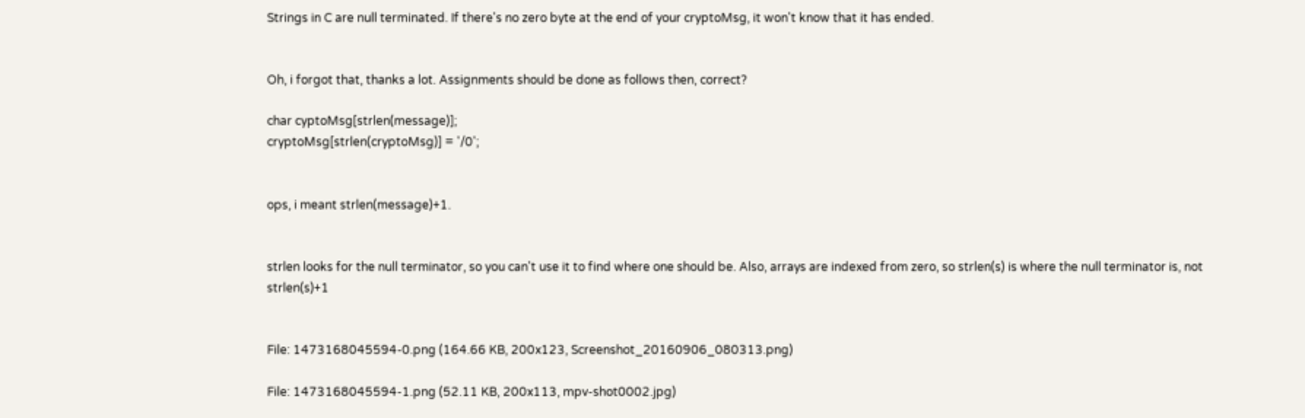Strings in C are null terminated. If there's no zero byte at the end of your cryptoMsg, it won't know that it has ended.


Oh, i forgot that, thanks a lot. Assignments should be done as follows then, correct?

char cyptoMsg[strlen(message)];
cryptoMsg[strlen(cryptoMsg)] = '/0';


ops, i meant strlen(message)+1.


strlen looks for the null terminator, so you can't use it to find where one should be. Also, arrays are indexed from zero, so strlen(s) is where the null terminator is, not strlen(s)+1


File: 1473168045594-0.png (164.66 KB, 200x123, Screenshot_20160906_080313.png)

File: 1473168045594-1.png (52.11 KB, 200x113, mpv-shot0002.jpg)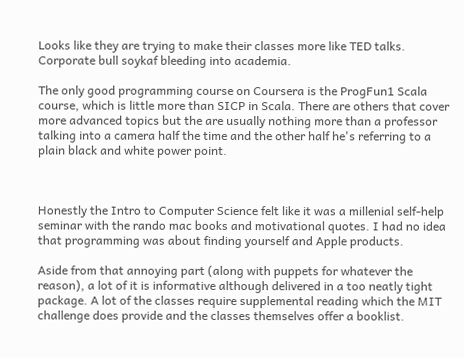Looks like they are trying to make their classes more like TED talks. Corporate bull soykaf bleeding into academia.

The only good programming course on Coursera is the ProgFun1 Scala course, which is little more than SICP in Scala. There are others that cover more advanced topics but the are usually nothing more than a professor talking into a camera half the time and the other half he's referring to a plain black and white power point.



Honestly the Intro to Computer Science felt like it was a millenial self-help seminar with the rando mac books and motivational quotes. I had no idea that programming was about finding yourself and Apple products.

Aside from that annoying part (along with puppets for whatever the reason), a lot of it is informative although delivered in a too neatly tight package. A lot of the classes require supplemental reading which the MIT challenge does provide and the classes themselves offer a booklist.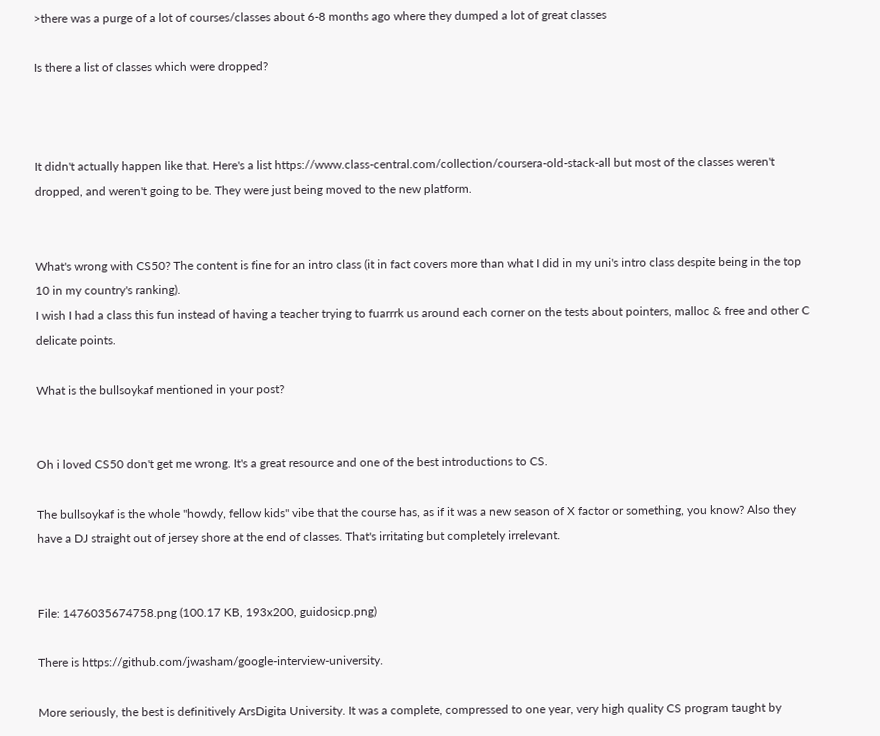>there was a purge of a lot of courses/classes about 6-8 months ago where they dumped a lot of great classes

Is there a list of classes which were dropped?



It didn't actually happen like that. Here's a list https://www.class-central.com/collection/coursera-old-stack-all but most of the classes weren't dropped, and weren't going to be. They were just being moved to the new platform.


What's wrong with CS50? The content is fine for an intro class (it in fact covers more than what I did in my uni's intro class despite being in the top 10 in my country's ranking).
I wish I had a class this fun instead of having a teacher trying to fuarrrk us around each corner on the tests about pointers, malloc & free and other C delicate points.

What is the bullsoykaf mentioned in your post?


Oh i loved CS50 don't get me wrong. It's a great resource and one of the best introductions to CS.

The bullsoykaf is the whole "howdy, fellow kids" vibe that the course has, as if it was a new season of X factor or something, you know? Also they have a DJ straight out of jersey shore at the end of classes. That's irritating but completely irrelevant.


File: 1476035674758.png (100.17 KB, 193x200, guidosicp.png)

There is https://github.com/jwasham/google-interview-university.

More seriously, the best is definitively ArsDigita University. It was a complete, compressed to one year, very high quality CS program taught by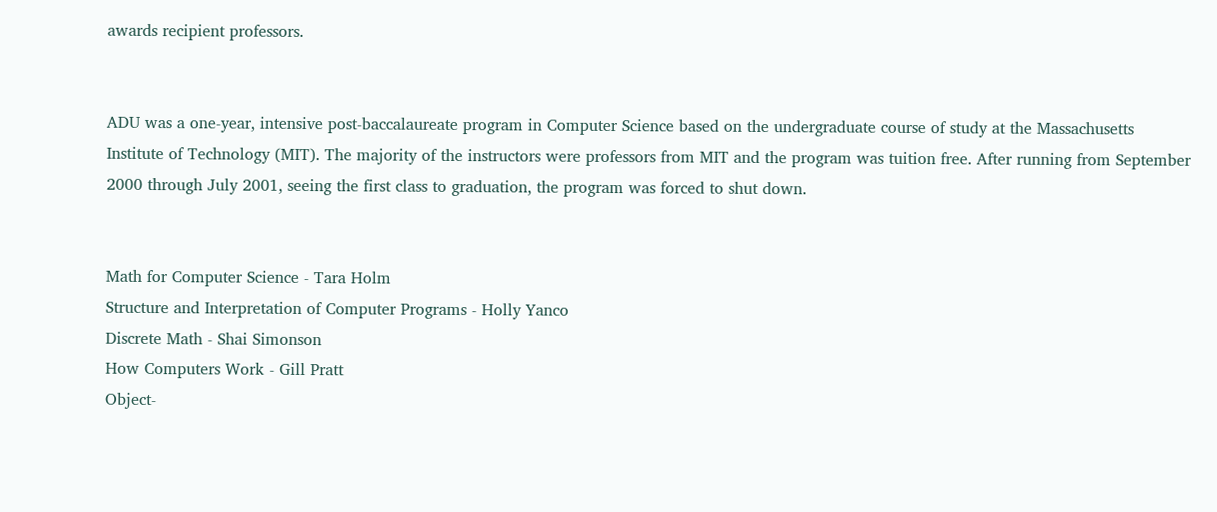awards recipient professors.


ADU was a one-year, intensive post-baccalaureate program in Computer Science based on the undergraduate course of study at the Massachusetts Institute of Technology (MIT). The majority of the instructors were professors from MIT and the program was tuition free. After running from September 2000 through July 2001, seeing the first class to graduation, the program was forced to shut down.


Math for Computer Science - Tara Holm
Structure and Interpretation of Computer Programs - Holly Yanco
Discrete Math - Shai Simonson
How Computers Work - Gill Pratt
Object-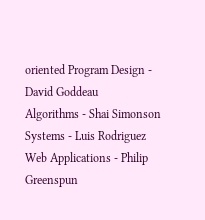oriented Program Design - David Goddeau
Algorithms - Shai Simonson
Systems - Luis Rodriguez
Web Applications - Philip Greenspun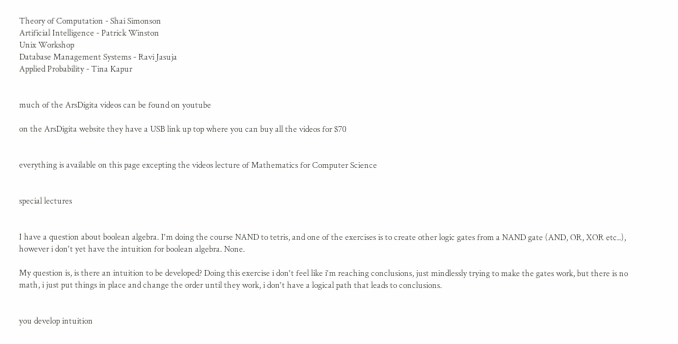Theory of Computation - Shai Simonson
Artificial Intelligence - Patrick Winston
Unix Workshop
Database Management Systems - Ravi Jasuja
Applied Probability - Tina Kapur


much of the ArsDigita videos can be found on youtube

on the ArsDigita website they have a USB link up top where you can buy all the videos for $70


everything is available on this page excepting the videos lecture of Mathematics for Computer Science


special lectures


I have a question about boolean algebra. I'm doing the course NAND to tetris, and one of the exercises is to create other logic gates from a NAND gate (AND, OR, XOR etc..), however i don't yet have the intuition for boolean algebra. None.

My question is, is there an intuition to be developed? Doing this exercise i don't feel like i'm reaching conclusions, just mindlessly trying to make the gates work, but there is no math, i just put things in place and change the order until they work, i don't have a logical path that leads to conclusions.


you develop intuition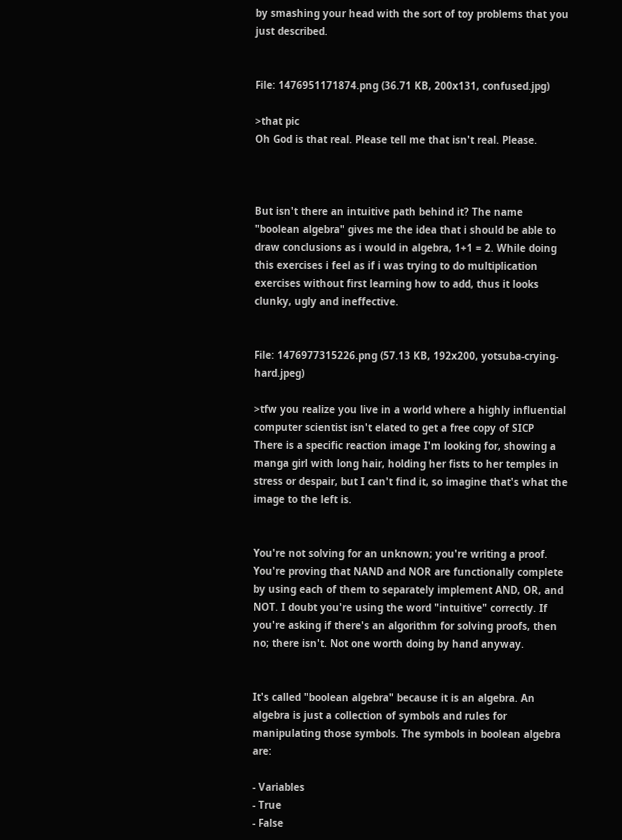by smashing your head with the sort of toy problems that you just described.


File: 1476951171874.png (36.71 KB, 200x131, confused.jpg)

>that pic
Oh God is that real. Please tell me that isn't real. Please.



But isn't there an intuitive path behind it? The name "boolean algebra" gives me the idea that i should be able to draw conclusions as i would in algebra, 1+1 = 2. While doing this exercises i feel as if i was trying to do multiplication exercises without first learning how to add, thus it looks clunky, ugly and ineffective.


File: 1476977315226.png (57.13 KB, 192x200, yotsuba-crying-hard.jpeg)

>tfw you realize you live in a world where a highly influential computer scientist isn't elated to get a free copy of SICP
There is a specific reaction image I'm looking for, showing a manga girl with long hair, holding her fists to her temples in stress or despair, but I can't find it, so imagine that's what the image to the left is.


You're not solving for an unknown; you're writing a proof. You're proving that NAND and NOR are functionally complete by using each of them to separately implement AND, OR, and NOT. I doubt you're using the word "intuitive" correctly. If you're asking if there's an algorithm for solving proofs, then no; there isn't. Not one worth doing by hand anyway.


It's called "boolean algebra" because it is an algebra. An algebra is just a collection of symbols and rules for manipulating those symbols. The symbols in boolean algebra are:

- Variables
- True
- False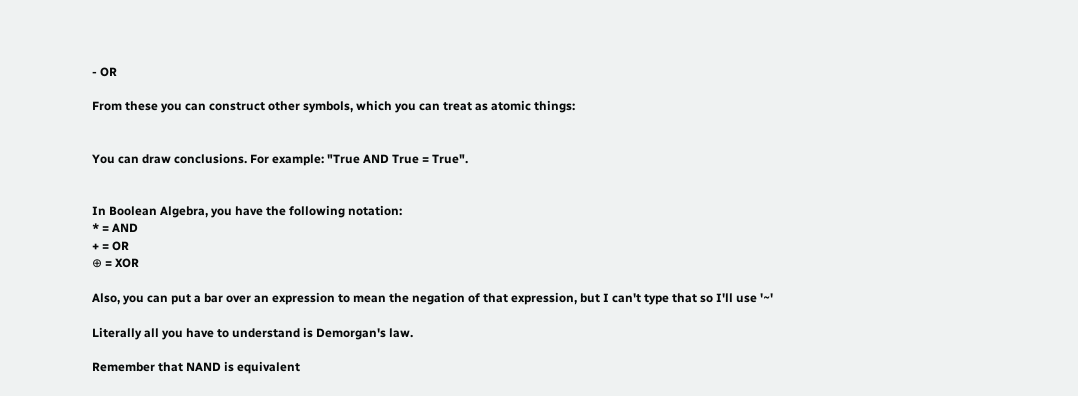- OR

From these you can construct other symbols, which you can treat as atomic things:


You can draw conclusions. For example: "True AND True = True".


In Boolean Algebra, you have the following notation:
* = AND
+ = OR
⊕ = XOR

Also, you can put a bar over an expression to mean the negation of that expression, but I can't type that so I'll use '~'

Literally all you have to understand is Demorgan's law.

Remember that NAND is equivalent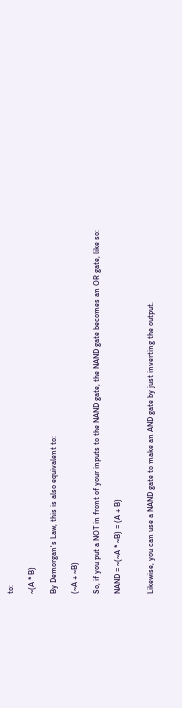to:

~(A * B)

By Demorgan's Law, this is also equivalent to:

(~A + ~B)

So, if you put a NOT in front of your inputs to the NAND gate, the NAND gate becomes an OR gate, like so:

NAND = ~(~A * ~B) = (A + B)


Likewise, you can use a NAND gate to make an AND gate by just inverting the output.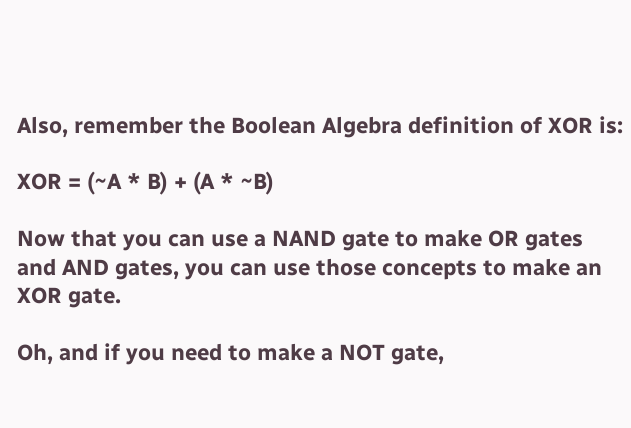Also, remember the Boolean Algebra definition of XOR is:

XOR = (~A * B) + (A * ~B)

Now that you can use a NAND gate to make OR gates and AND gates, you can use those concepts to make an XOR gate.

Oh, and if you need to make a NOT gate,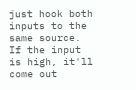just hook both inputs to the same source. If the input is high, it'll come out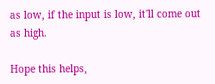as low, if the input is low, it'll come out as high.

Hope this helps,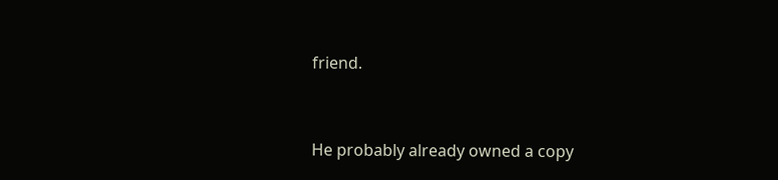friend.


He probably already owned a copy